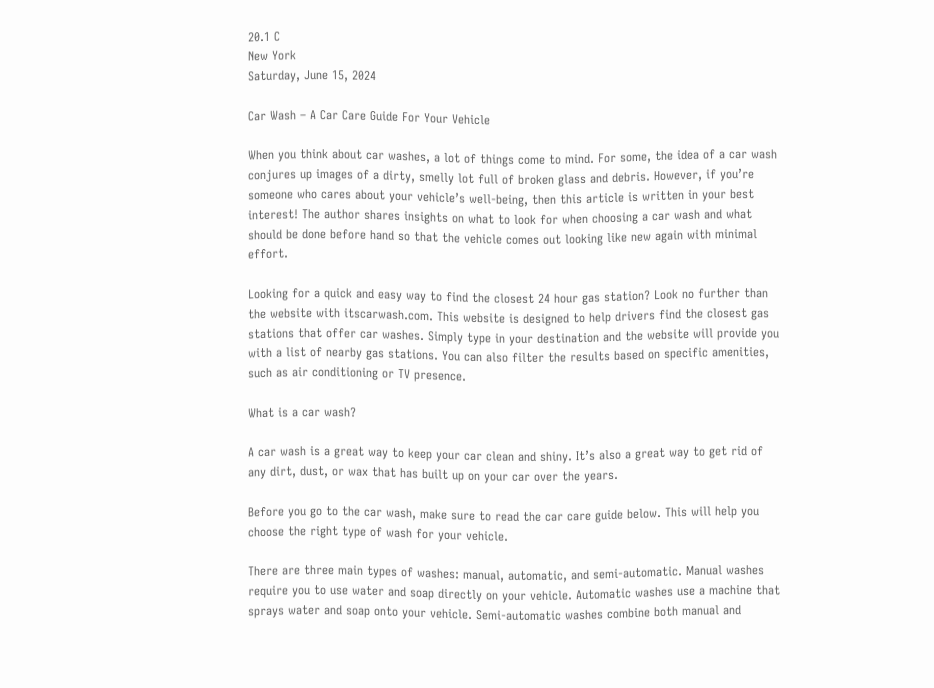20.1 C
New York
Saturday, June 15, 2024

Car Wash – A Car Care Guide For Your Vehicle

When you think about car washes, a lot of things come to mind. For some, the idea of a car wash conjures up images of a dirty, smelly lot full of broken glass and debris. However, if you’re someone who cares about your vehicle’s well-being, then this article is written in your best interest! The author shares insights on what to look for when choosing a car wash and what should be done before hand so that the vehicle comes out looking like new again with minimal effort.

Looking for a quick and easy way to find the closest 24 hour gas station? Look no further than the website with itscarwash.com. This website is designed to help drivers find the closest gas stations that offer car washes. Simply type in your destination and the website will provide you with a list of nearby gas stations. You can also filter the results based on specific amenities, such as air conditioning or TV presence.

What is a car wash?

A car wash is a great way to keep your car clean and shiny. It’s also a great way to get rid of any dirt, dust, or wax that has built up on your car over the years.

Before you go to the car wash, make sure to read the car care guide below. This will help you choose the right type of wash for your vehicle.

There are three main types of washes: manual, automatic, and semi-automatic. Manual washes require you to use water and soap directly on your vehicle. Automatic washes use a machine that sprays water and soap onto your vehicle. Semi-automatic washes combine both manual and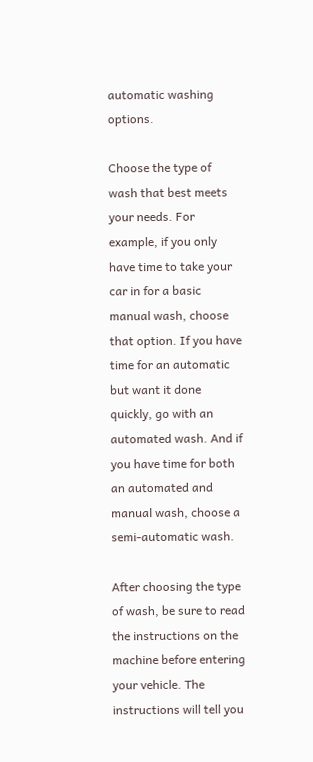automatic washing options.

Choose the type of wash that best meets your needs. For example, if you only have time to take your car in for a basic manual wash, choose that option. If you have time for an automatic but want it done quickly, go with an automated wash. And if you have time for both an automated and manual wash, choose a semi-automatic wash.

After choosing the type of wash, be sure to read the instructions on the machine before entering your vehicle. The instructions will tell you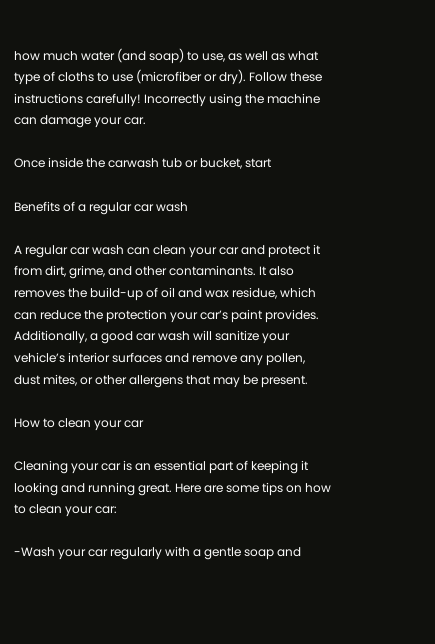how much water (and soap) to use, as well as what type of cloths to use (microfiber or dry). Follow these instructions carefully! Incorrectly using the machine can damage your car.

Once inside the carwash tub or bucket, start

Benefits of a regular car wash

A regular car wash can clean your car and protect it from dirt, grime, and other contaminants. It also removes the build-up of oil and wax residue, which can reduce the protection your car’s paint provides. Additionally, a good car wash will sanitize your vehicle’s interior surfaces and remove any pollen, dust mites, or other allergens that may be present.

How to clean your car

Cleaning your car is an essential part of keeping it looking and running great. Here are some tips on how to clean your car:

-Wash your car regularly with a gentle soap and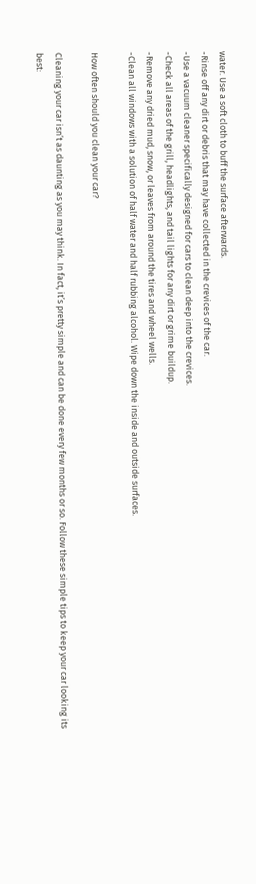water. Use a soft cloth to buff the surface afterwards.
-Rinse off any dirt or debris that may have collected in the crevices of the car.
-Use a vacuum cleaner specifically designed for cars to clean deep into the crevices.
-Check all areas of the grill, headlights, and tail lights for any dirt or grime buildup.
-Remove any dried mud, snow, or leaves from around the tires and wheel wells.
-Clean all windows with a solution of half water and half rubbing alcohol. Wipe down the inside and outside surfaces.

How often should you clean your car?

Cleaning your car isn’t as daunting as you may think. In fact, it’s pretty simple and can be done every few months or so. Follow these simple tips to keep your car looking its best: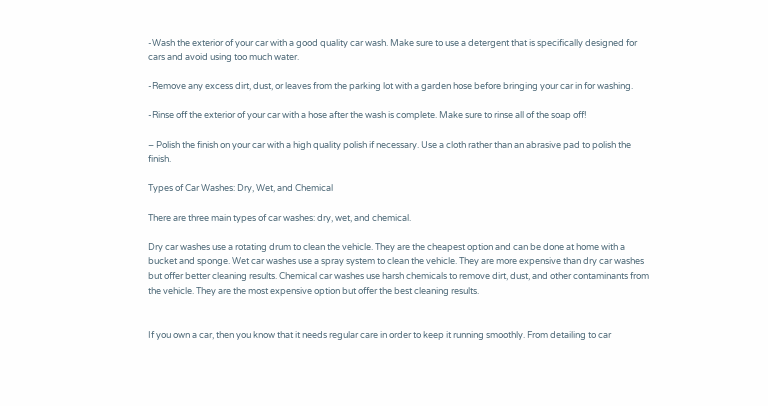-Wash the exterior of your car with a good quality car wash. Make sure to use a detergent that is specifically designed for cars and avoid using too much water.

-Remove any excess dirt, dust, or leaves from the parking lot with a garden hose before bringing your car in for washing.

-Rinse off the exterior of your car with a hose after the wash is complete. Make sure to rinse all of the soap off!

– Polish the finish on your car with a high quality polish if necessary. Use a cloth rather than an abrasive pad to polish the finish.

Types of Car Washes: Dry, Wet, and Chemical

There are three main types of car washes: dry, wet, and chemical.

Dry car washes use a rotating drum to clean the vehicle. They are the cheapest option and can be done at home with a bucket and sponge. Wet car washes use a spray system to clean the vehicle. They are more expensive than dry car washes but offer better cleaning results. Chemical car washes use harsh chemicals to remove dirt, dust, and other contaminants from the vehicle. They are the most expensive option but offer the best cleaning results.


If you own a car, then you know that it needs regular care in order to keep it running smoothly. From detailing to car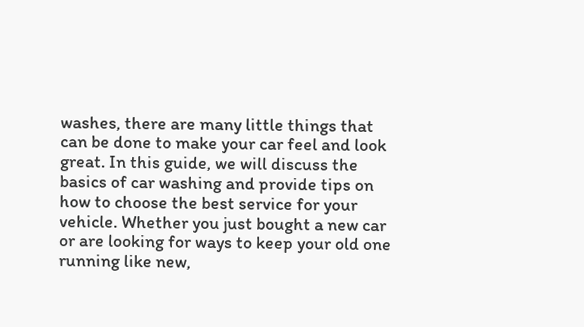washes, there are many little things that can be done to make your car feel and look great. In this guide, we will discuss the basics of car washing and provide tips on how to choose the best service for your vehicle. Whether you just bought a new car or are looking for ways to keep your old one running like new,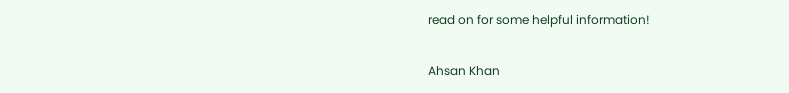read on for some helpful information!

Ahsan Khan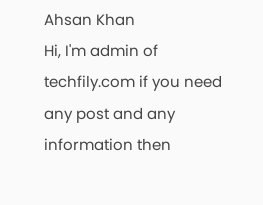Ahsan Khan
Hi, I'm admin of techfily.com if you need any post and any information then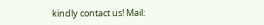kindly contact us! Mail: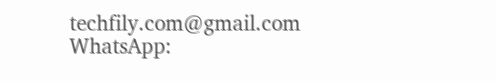techfily.com@gmail.com WhatsApp: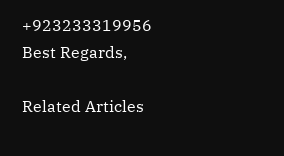+923233319956 Best Regards,

Related Articles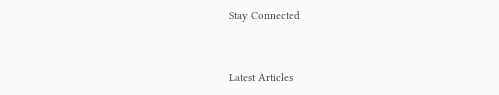Stay Connected


Latest Articles